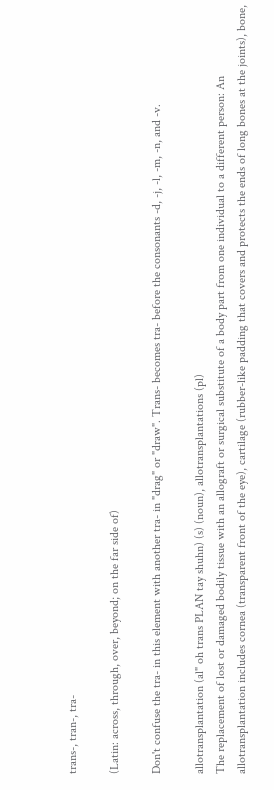trans-, tran-, tra-

(Latin: across, through, over, beyond; on the far side of)

Don't confuse the tra- in this element with another tra- in "drag" or "draw". Trans- becomes tra- before the consonants -d, -j, -l, -m, -n, and -v.

allotransplantation (al" oh trans PLAN tay shuhn) (s) (noun), allotransplantations (pl)
The replacement of lost or damaged bodily tissue with an allograft or surgical substitute of a body part from one individual to a different person: An allotransplantation includes cornea (transparent front of the eye), cartilage (rubber-like padding that covers and protects the ends of long bones at the joints), bone,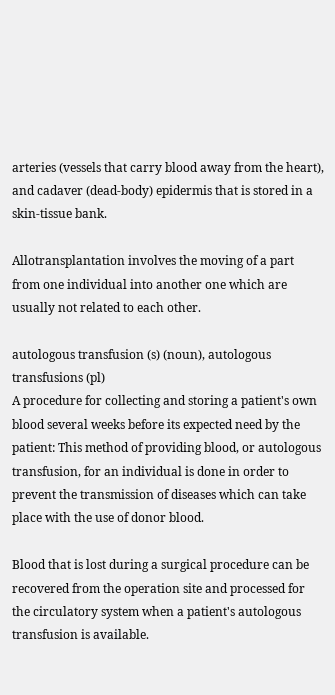arteries (vessels that carry blood away from the heart), and cadaver (dead-body) epidermis that is stored in a skin-tissue bank.

Allotransplantation involves the moving of a part from one individual into another one which are usually not related to each other.

autologous transfusion (s) (noun), autologous transfusions (pl)
A procedure for collecting and storing a patient's own blood several weeks before its expected need by the patient: This method of providing blood, or autologous transfusion, for an individual is done in order to prevent the transmission of diseases which can take place with the use of donor blood.

Blood that is lost during a surgical procedure can be recovered from the operation site and processed for the circulatory system when a patient's autologous transfusion is available.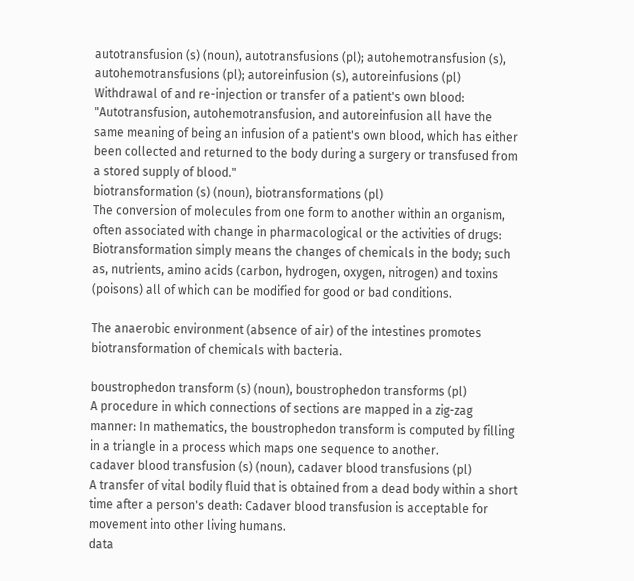autotransfusion (s) (noun), autotransfusions (pl); autohemotransfusion (s), autohemotransfusions (pl); autoreinfusion (s), autoreinfusions (pl)
Withdrawal of and re-injection or transfer of a patient's own blood: "Autotransfusion, autohemotransfusion, and autoreinfusion all have the same meaning of being an infusion of a patient's own blood, which has either been collected and returned to the body during a surgery or transfused from a stored supply of blood."
biotransformation (s) (noun), biotransformations (pl)
The conversion of molecules from one form to another within an organism, often associated with change in pharmacological or the activities of drugs: Biotransformation simply means the changes of chemicals in the body; such as, nutrients, amino acids (carbon, hydrogen, oxygen, nitrogen) and toxins (poisons) all of which can be modified for good or bad conditions.

The anaerobic environment (absence of air) of the intestines promotes biotransformation of chemicals with bacteria.

boustrophedon transform (s) (noun), boustrophedon transforms (pl)
A procedure in which connections of sections are mapped in a zig-zag manner: In mathematics, the boustrophedon transform is computed by filling in a triangle in a process which maps one sequence to another.
cadaver blood transfusion (s) (noun), cadaver blood transfusions (pl)
A transfer of vital bodily fluid that is obtained from a dead body within a short time after a person's death: Cadaver blood transfusion is acceptable for movement into other living humans.
data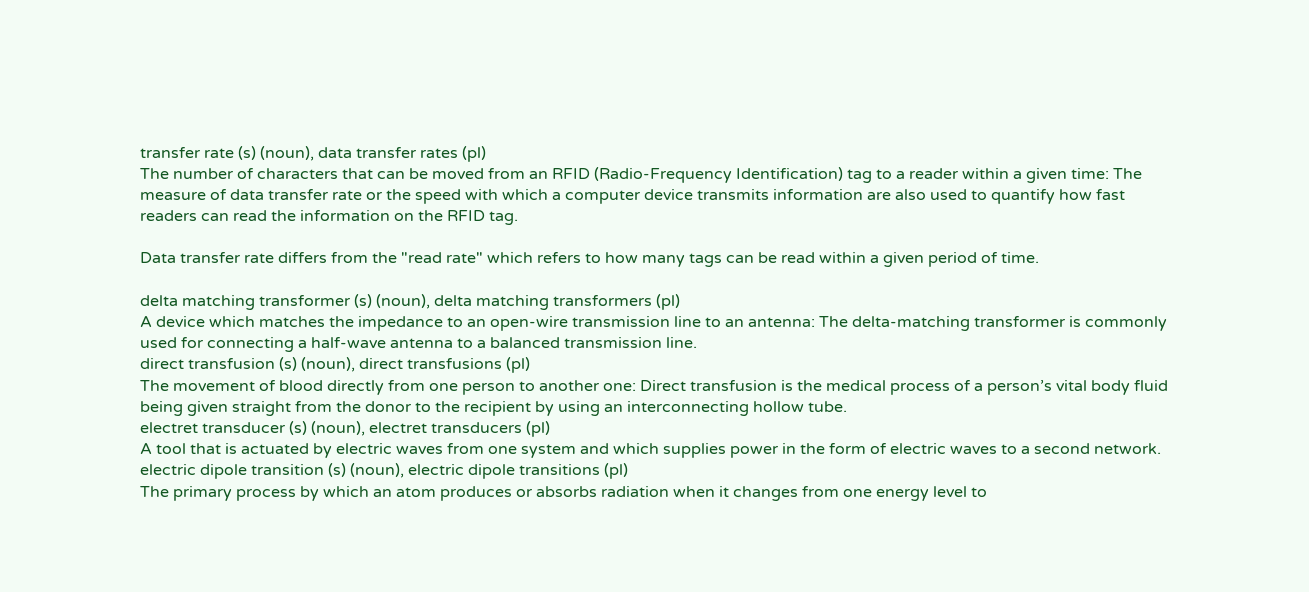transfer rate (s) (noun), data transfer rates (pl)
The number of characters that can be moved from an RFID (Radio-Frequency Identification) tag to a reader within a given time: The measure of data transfer rate or the speed with which a computer device transmits information are also used to quantify how fast readers can read the information on the RFID tag.

Data transfer rate differs from the "read rate" which refers to how many tags can be read within a given period of time.

delta matching transformer (s) (noun), delta matching transformers (pl)
A device which matches the impedance to an open-wire transmission line to an antenna: The delta-matching transformer is commonly used for connecting a half-wave antenna to a balanced transmission line.
direct transfusion (s) (noun), direct transfusions (pl)
The movement of blood directly from one person to another one: Direct transfusion is the medical process of a person’s vital body fluid being given straight from the donor to the recipient by using an interconnecting hollow tube.
electret transducer (s) (noun), electret transducers (pl)
A tool that is actuated by electric waves from one system and which supplies power in the form of electric waves to a second network.
electric dipole transition (s) (noun), electric dipole transitions (pl)
The primary process by which an atom produces or absorbs radiation when it changes from one energy level to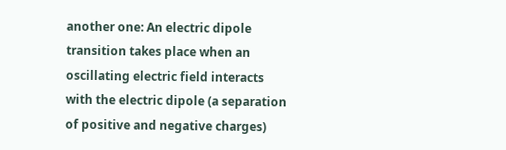another one: An electric dipole transition takes place when an oscillating electric field interacts with the electric dipole (a separation of positive and negative charges)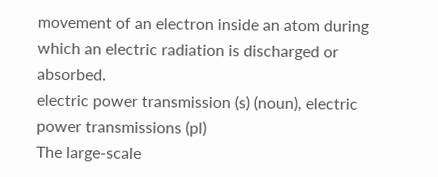movement of an electron inside an atom during which an electric radiation is discharged or absorbed.
electric power transmission (s) (noun), electric power transmissions (pl)
The large-scale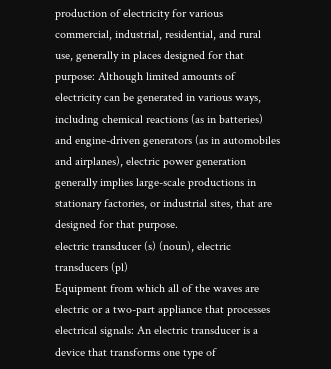production of electricity for various commercial, industrial, residential, and rural use, generally in places designed for that purpose: Although limited amounts of electricity can be generated in various ways, including chemical reactions (as in batteries) and engine-driven generators (as in automobiles and airplanes), electric power generation generally implies large-scale productions in stationary factories, or industrial sites, that are designed for that purpose.
electric transducer (s) (noun), electric transducers (pl)
Equipment from which all of the waves are electric or a two-part appliance that processes electrical signals: An electric transducer is a device that transforms one type of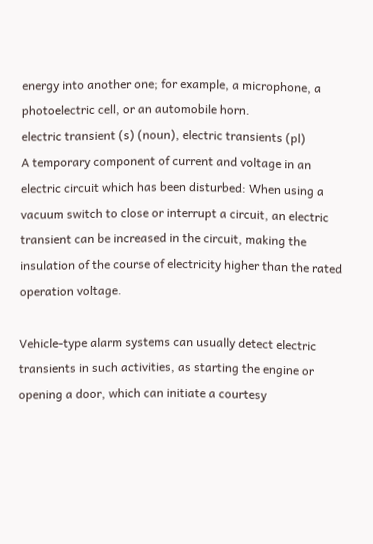energy into another one; for example, a microphone, a photoelectric cell, or an automobile horn.
electric transient (s) (noun), electric transients (pl)
A temporary component of current and voltage in an electric circuit which has been disturbed: When using a vacuum switch to close or interrupt a circuit, an electric transient can be increased in the circuit, making the insulation of the course of electricity higher than the rated operation voltage.

Vehicle-type alarm systems can usually detect electric transients in such activities, as starting the engine or opening a door, which can initiate a courtesy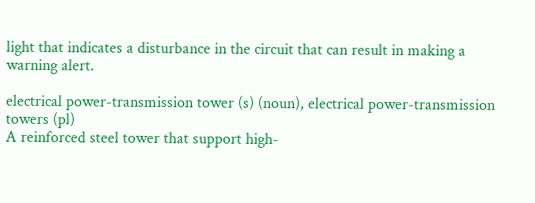light that indicates a disturbance in the circuit that can result in making a warning alert.

electrical power-transmission tower (s) (noun), electrical power-transmission towers (pl)
A reinforced steel tower that support high-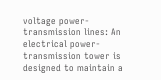voltage power-transmission lines: An electrical power-transmission tower is designed to maintain a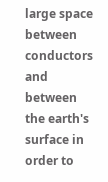large space between conductors and between the earth's surface in order to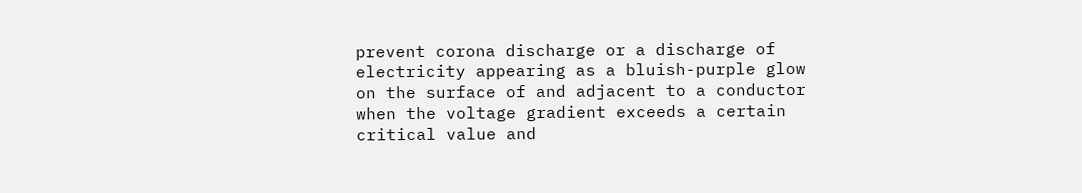prevent corona discharge or a discharge of electricity appearing as a bluish-purple glow on the surface of and adjacent to a conductor when the voltage gradient exceeds a certain critical value and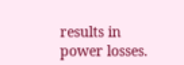results in power losses.